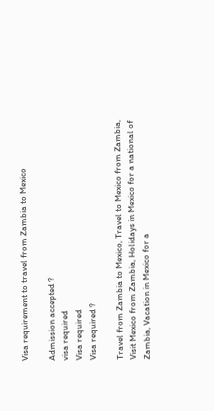Visa requirement to travel from Zambia to Mexico

Admission accepted ?
visa required
Visa required
Visa required ?

Travel from Zambia to Mexico, Travel to Mexico from Zambia, Visit Mexico from Zambia, Holidays in Mexico for a national of Zambia, Vacation in Mexico for a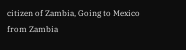citizen of Zambia, Going to Mexico from Zambia